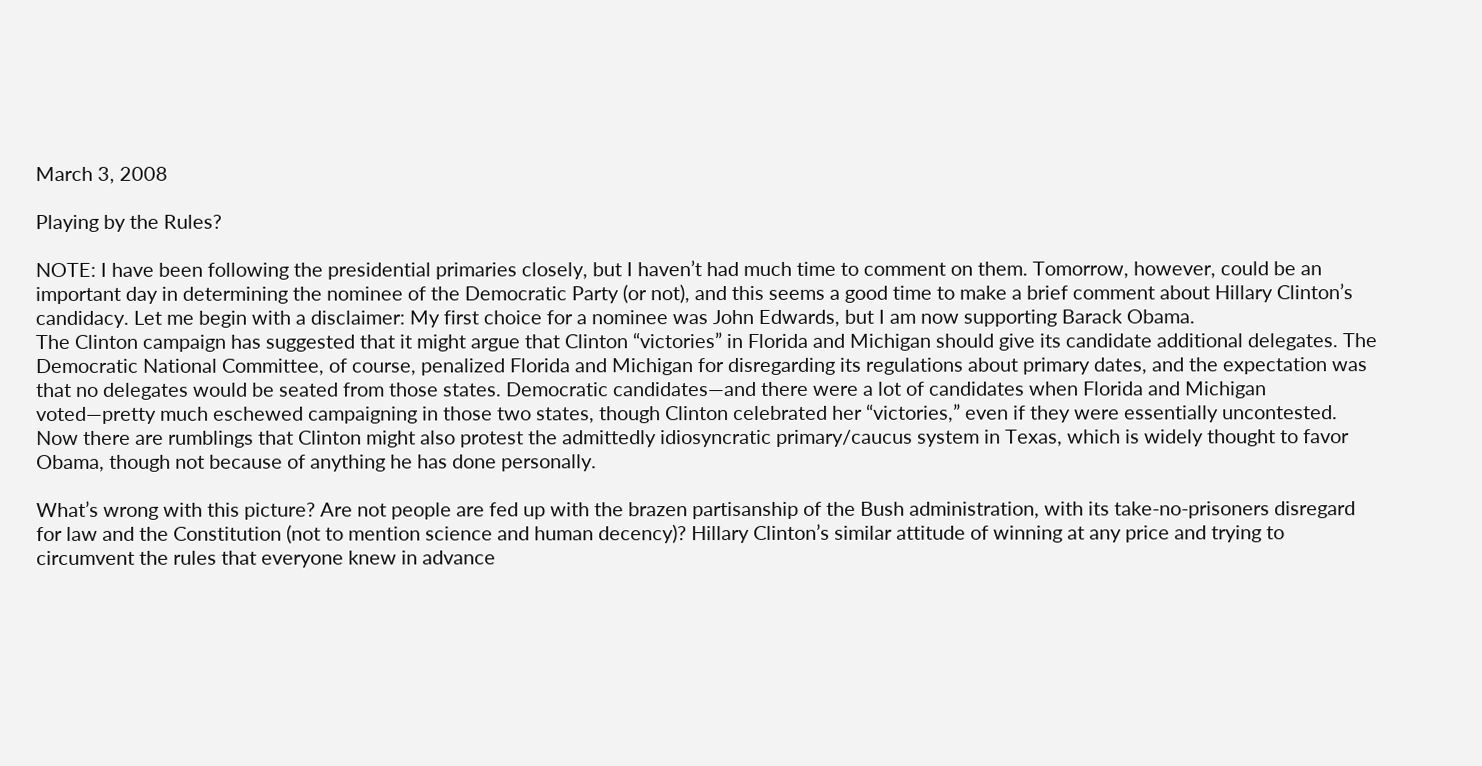March 3, 2008

Playing by the Rules?

NOTE: I have been following the presidential primaries closely, but I haven’t had much time to comment on them. Tomorrow, however, could be an important day in determining the nominee of the Democratic Party (or not), and this seems a good time to make a brief comment about Hillary Clinton’s candidacy. Let me begin with a disclaimer: My first choice for a nominee was John Edwards, but I am now supporting Barack Obama.
The Clinton campaign has suggested that it might argue that Clinton “victories” in Florida and Michigan should give its candidate additional delegates. The Democratic National Committee, of course, penalized Florida and Michigan for disregarding its regulations about primary dates, and the expectation was that no delegates would be seated from those states. Democratic candidates—and there were a lot of candidates when Florida and Michigan voted—pretty much eschewed campaigning in those two states, though Clinton celebrated her “victories,” even if they were essentially uncontested. Now there are rumblings that Clinton might also protest the admittedly idiosyncratic primary/caucus system in Texas, which is widely thought to favor Obama, though not because of anything he has done personally.

What’s wrong with this picture? Are not people are fed up with the brazen partisanship of the Bush administration, with its take-no-prisoners disregard for law and the Constitution (not to mention science and human decency)? Hillary Clinton’s similar attitude of winning at any price and trying to circumvent the rules that everyone knew in advance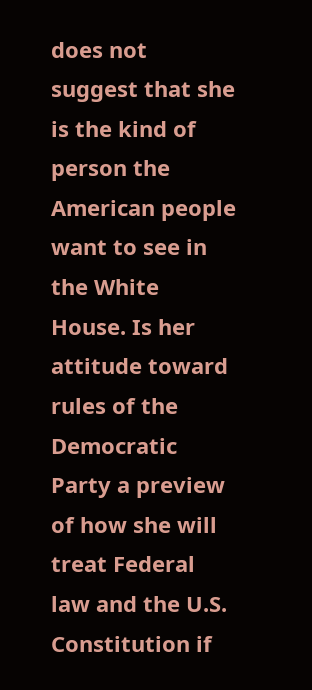does not suggest that she is the kind of person the American people want to see in the White House. Is her attitude toward rules of the Democratic Party a preview of how she will treat Federal law and the U.S. Constitution if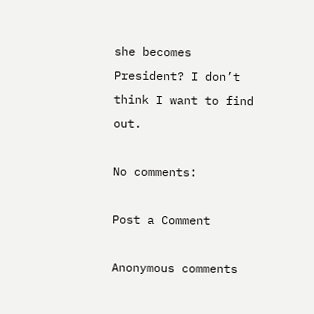she becomes President? I don’t think I want to find out.

No comments:

Post a Comment

Anonymous comments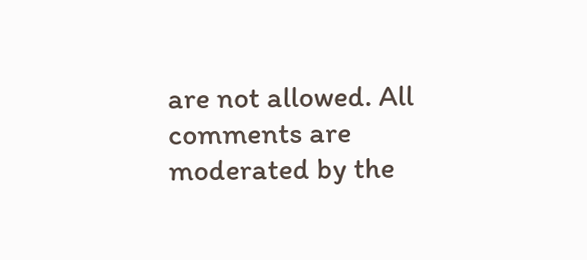are not allowed. All comments are moderated by the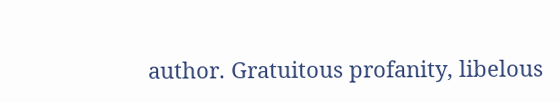author. Gratuitous profanity, libelous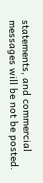statements, and commercial messages will be not be posted.